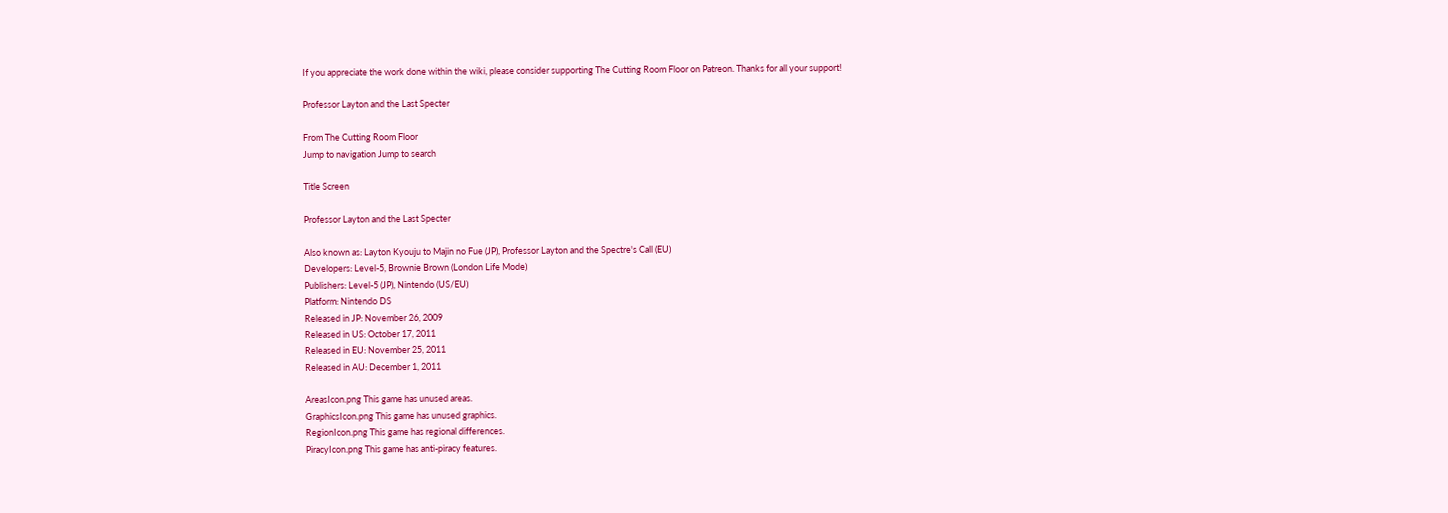If you appreciate the work done within the wiki, please consider supporting The Cutting Room Floor on Patreon. Thanks for all your support!

Professor Layton and the Last Specter

From The Cutting Room Floor
Jump to navigation Jump to search

Title Screen

Professor Layton and the Last Specter

Also known as: Layton Kyouju to Majin no Fue (JP), Professor Layton and the Spectre's Call (EU)
Developers: Level-5, Brownie Brown (London Life Mode)
Publishers: Level-5 (JP), Nintendo (US/EU)
Platform: Nintendo DS
Released in JP: November 26, 2009
Released in US: October 17, 2011
Released in EU: November 25, 2011
Released in AU: December 1, 2011

AreasIcon.png This game has unused areas.
GraphicsIcon.png This game has unused graphics.
RegionIcon.png This game has regional differences.
PiracyIcon.png This game has anti-piracy features.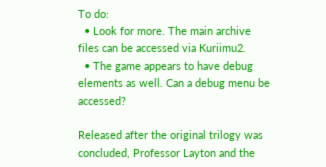To do:
  • Look for more. The main archive files can be accessed via Kuriimu2.
  • The game appears to have debug elements as well. Can a debug menu be accessed?

Released after the original trilogy was concluded, Professor Layton and the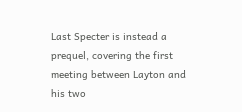Last Specter is instead a prequel, covering the first meeting between Layton and his two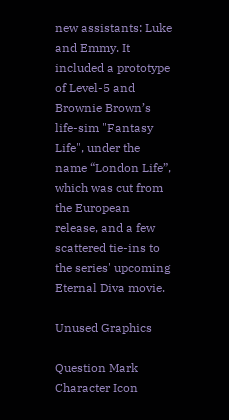new assistants: Luke and Emmy. It included a prototype of Level-5 and Brownie Brown’s life-sim "Fantasy Life", under the name “London Life”, which was cut from the European release, and a few scattered tie-ins to the series' upcoming Eternal Diva movie.

Unused Graphics

Question Mark Character Icon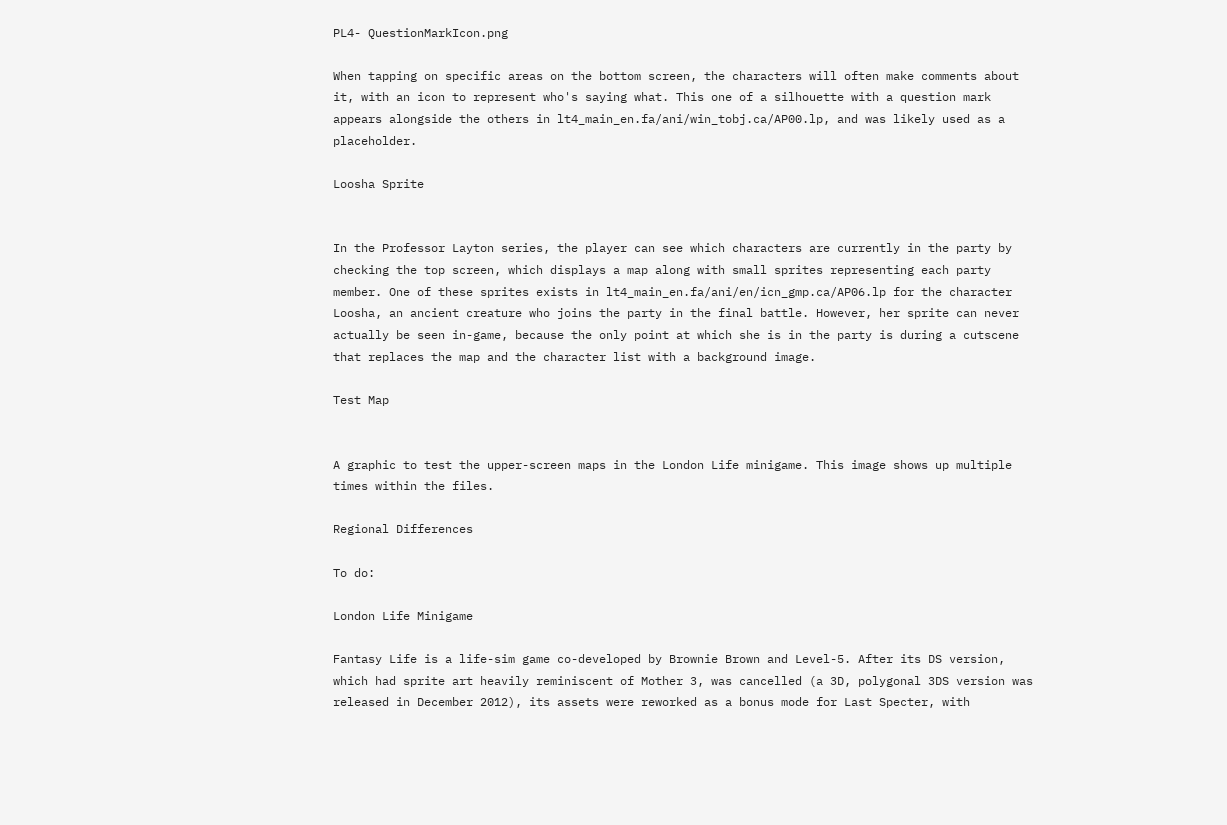PL4- QuestionMarkIcon.png

When tapping on specific areas on the bottom screen, the characters will often make comments about it, with an icon to represent who's saying what. This one of a silhouette with a question mark appears alongside the others in lt4_main_en.fa/ani/win_tobj.ca/AP00.lp, and was likely used as a placeholder.

Loosha Sprite


In the Professor Layton series, the player can see which characters are currently in the party by checking the top screen, which displays a map along with small sprites representing each party member. One of these sprites exists in lt4_main_en.fa/ani/en/icn_gmp.ca/AP06.lp for the character Loosha, an ancient creature who joins the party in the final battle. However, her sprite can never actually be seen in-game, because the only point at which she is in the party is during a cutscene that replaces the map and the character list with a background image.

Test Map


A graphic to test the upper-screen maps in the London Life minigame. This image shows up multiple times within the files.

Regional Differences

To do:

London Life Minigame

Fantasy Life is a life-sim game co-developed by Brownie Brown and Level-5. After its DS version, which had sprite art heavily reminiscent of Mother 3, was cancelled (a 3D, polygonal 3DS version was released in December 2012), its assets were reworked as a bonus mode for Last Specter, with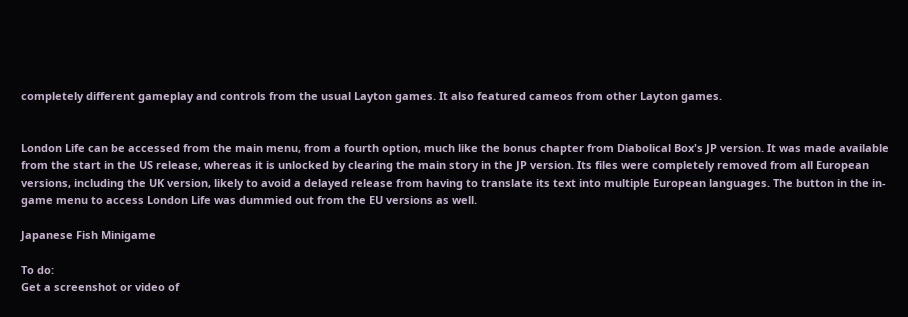completely different gameplay and controls from the usual Layton games. It also featured cameos from other Layton games.


London Life can be accessed from the main menu, from a fourth option, much like the bonus chapter from Diabolical Box's JP version. It was made available from the start in the US release, whereas it is unlocked by clearing the main story in the JP version. Its files were completely removed from all European versions, including the UK version, likely to avoid a delayed release from having to translate its text into multiple European languages. The button in the in-game menu to access London Life was dummied out from the EU versions as well.

Japanese Fish Minigame

To do:
Get a screenshot or video of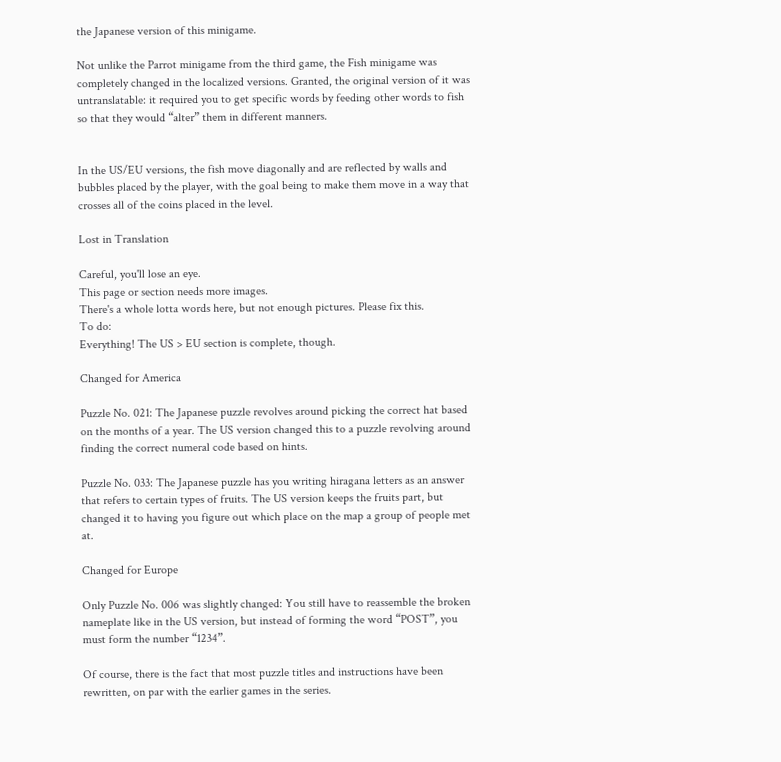the Japanese version of this minigame.

Not unlike the Parrot minigame from the third game, the Fish minigame was completely changed in the localized versions. Granted, the original version of it was untranslatable: it required you to get specific words by feeding other words to fish so that they would “alter” them in different manners.


In the US/EU versions, the fish move diagonally and are reflected by walls and bubbles placed by the player, with the goal being to make them move in a way that crosses all of the coins placed in the level.

Lost in Translation

Careful, you'll lose an eye.
This page or section needs more images.
There's a whole lotta words here, but not enough pictures. Please fix this.
To do:
Everything! The US > EU section is complete, though.

Changed for America

Puzzle No. 021: The Japanese puzzle revolves around picking the correct hat based on the months of a year. The US version changed this to a puzzle revolving around finding the correct numeral code based on hints.

Puzzle No. 033: The Japanese puzzle has you writing hiragana letters as an answer that refers to certain types of fruits. The US version keeps the fruits part, but changed it to having you figure out which place on the map a group of people met at.

Changed for Europe

Only Puzzle No. 006 was slightly changed: You still have to reassemble the broken nameplate like in the US version, but instead of forming the word “POST”, you must form the number “1234”.

Of course, there is the fact that most puzzle titles and instructions have been rewritten, on par with the earlier games in the series.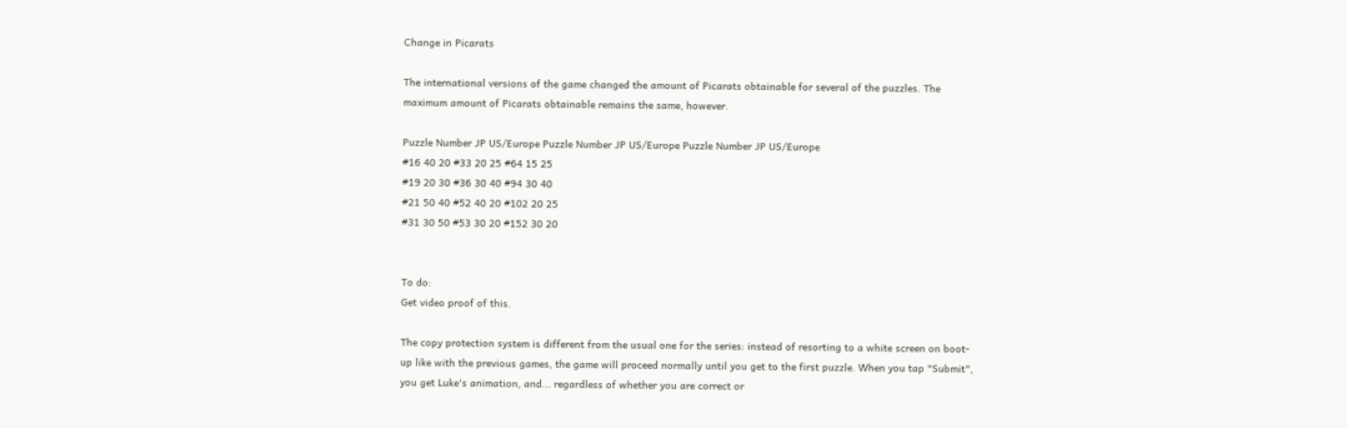Change in Picarats

The international versions of the game changed the amount of Picarats obtainable for several of the puzzles. The maximum amount of Picarats obtainable remains the same, however.

Puzzle Number JP US/Europe Puzzle Number JP US/Europe Puzzle Number JP US/Europe
#16 40 20 #33 20 25 #64 15 25
#19 20 30 #36 30 40 #94 30 40
#21 50 40 #52 40 20 #102 20 25
#31 30 50 #53 30 20 #152 30 20


To do:
Get video proof of this.

The copy protection system is different from the usual one for the series: instead of resorting to a white screen on boot-up like with the previous games, the game will proceed normally until you get to the first puzzle. When you tap "Submit", you get Luke's animation, and... regardless of whether you are correct or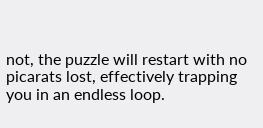not, the puzzle will restart with no picarats lost, effectively trapping you in an endless loop.